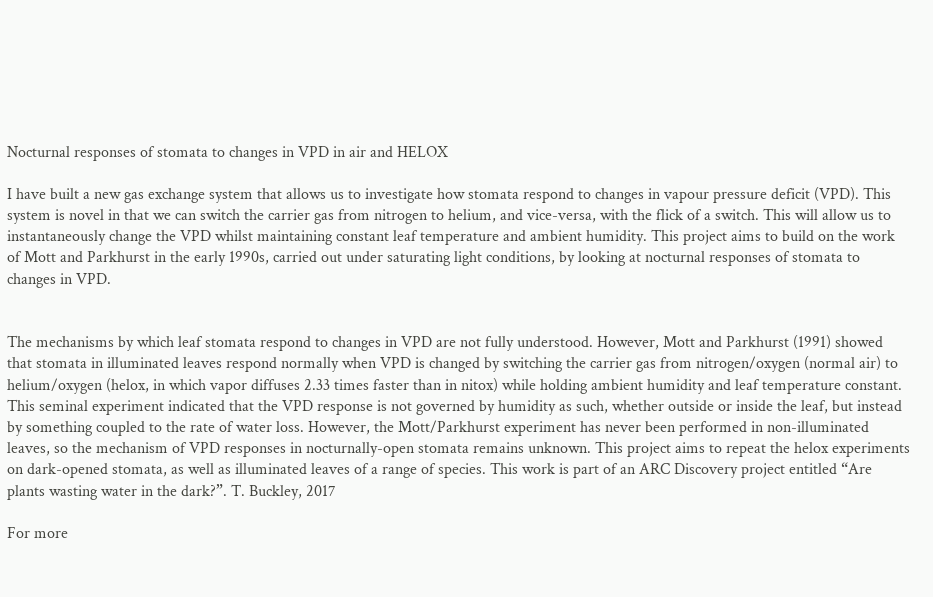Nocturnal responses of stomata to changes in VPD in air and HELOX

I have built a new gas exchange system that allows us to investigate how stomata respond to changes in vapour pressure deficit (VPD). This system is novel in that we can switch the carrier gas from nitrogen to helium, and vice-versa, with the flick of a switch. This will allow us to instantaneously change the VPD whilst maintaining constant leaf temperature and ambient humidity. This project aims to build on the work of Mott and Parkhurst in the early 1990s, carried out under saturating light conditions, by looking at nocturnal responses of stomata to changes in VPD.


The mechanisms by which leaf stomata respond to changes in VPD are not fully understood. However, Mott and Parkhurst (1991) showed that stomata in illuminated leaves respond normally when VPD is changed by switching the carrier gas from nitrogen/oxygen (normal air) to helium/oxygen (helox, in which vapor diffuses 2.33 times faster than in nitox) while holding ambient humidity and leaf temperature constant. This seminal experiment indicated that the VPD response is not governed by humidity as such, whether outside or inside the leaf, but instead by something coupled to the rate of water loss. However, the Mott/Parkhurst experiment has never been performed in non-illuminated leaves, so the mechanism of VPD responses in nocturnally-open stomata remains unknown. This project aims to repeat the helox experiments on dark-opened stomata, as well as illuminated leaves of a range of species. This work is part of an ARC Discovery project entitled “Are plants wasting water in the dark?”. T. Buckley, 2017

For more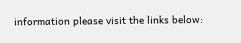information please visit the links below: